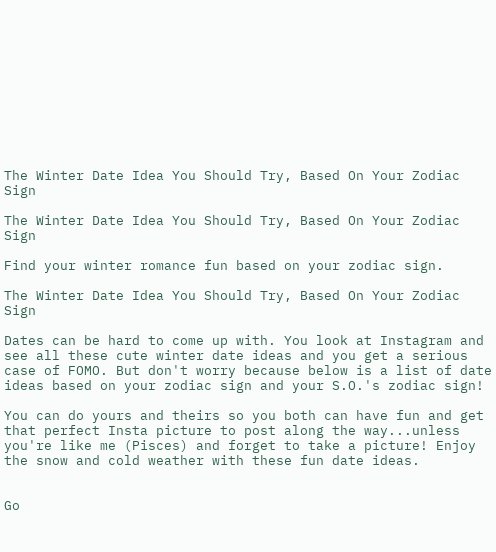The Winter Date Idea You Should Try, Based On Your Zodiac Sign

The Winter Date Idea You Should Try, Based On Your Zodiac Sign

Find your winter romance fun based on your zodiac sign.

The Winter Date Idea You Should Try, Based On Your Zodiac Sign

Dates can be hard to come up with. You look at Instagram and see all these cute winter date ideas and you get a serious case of FOMO. But don't worry because below is a list of date ideas based on your zodiac sign and your S.O.'s zodiac sign!

You can do yours and theirs so you both can have fun and get that perfect Insta picture to post along the way...unless you're like me (Pisces) and forget to take a picture! Enjoy the snow and cold weather with these fun date ideas.


Go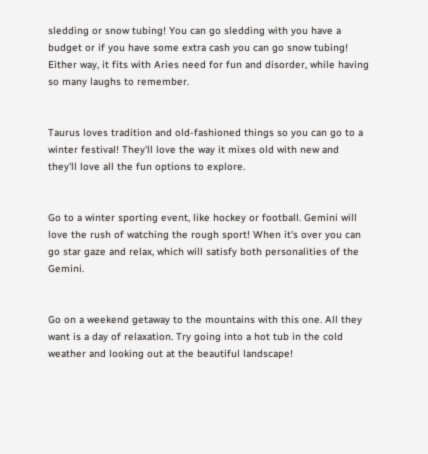sledding or snow tubing! You can go sledding with you have a budget or if you have some extra cash you can go snow tubing! Either way, it fits with Aries need for fun and disorder, while having so many laughs to remember.


Taurus loves tradition and old-fashioned things so you can go to a winter festival! They'll love the way it mixes old with new and they'll love all the fun options to explore.


Go to a winter sporting event, like hockey or football. Gemini will love the rush of watching the rough sport! When it's over you can go star gaze and relax, which will satisfy both personalities of the Gemini.


Go on a weekend getaway to the mountains with this one. All they want is a day of relaxation. Try going into a hot tub in the cold weather and looking out at the beautiful landscape!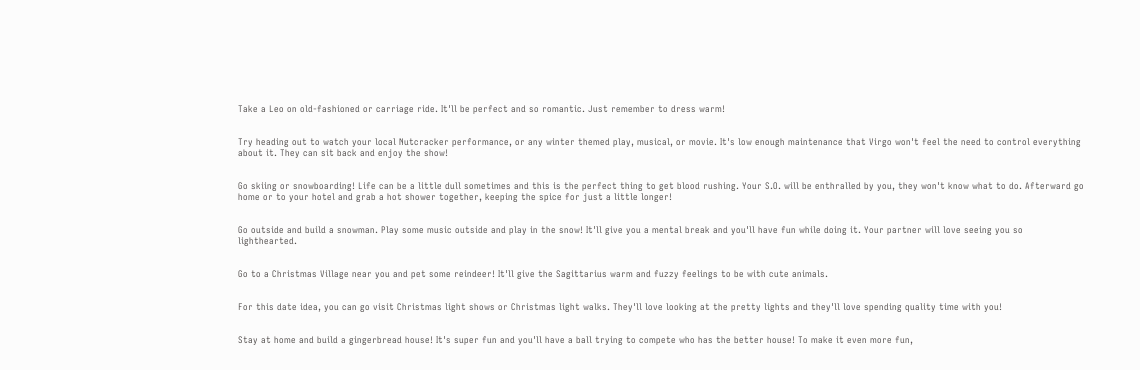Take a Leo on old-fashioned or carriage ride. It'll be perfect and so romantic. Just remember to dress warm!


Try heading out to watch your local Nutcracker performance, or any winter themed play, musical, or movie. It's low enough maintenance that Virgo won't feel the need to control everything about it. They can sit back and enjoy the show!


Go skiing or snowboarding! Life can be a little dull sometimes and this is the perfect thing to get blood rushing. Your S.O. will be enthralled by you, they won't know what to do. Afterward go home or to your hotel and grab a hot shower together, keeping the spice for just a little longer!


Go outside and build a snowman. Play some music outside and play in the snow! It'll give you a mental break and you'll have fun while doing it. Your partner will love seeing you so lighthearted.


Go to a Christmas Village near you and pet some reindeer! It'll give the Sagittarius warm and fuzzy feelings to be with cute animals.


For this date idea, you can go visit Christmas light shows or Christmas light walks. They'll love looking at the pretty lights and they'll love spending quality time with you!


Stay at home and build a gingerbread house! It's super fun and you'll have a ball trying to compete who has the better house! To make it even more fun,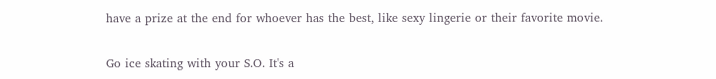have a prize at the end for whoever has the best, like sexy lingerie or their favorite movie.


Go ice skating with your S.O. It's a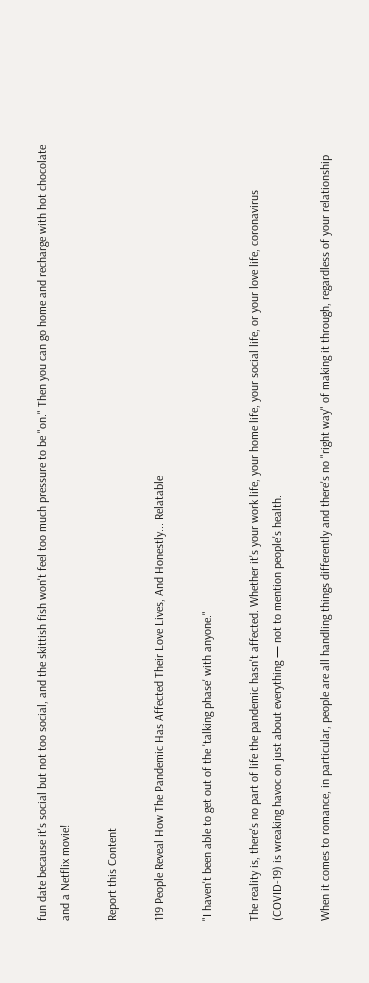fun date because it's social but not too social, and the skittish fish won't feel too much pressure to be "on." Then you can go home and recharge with hot chocolate and a Netflix movie!

Report this Content

119 People Reveal How The Pandemic Has Affected Their Love Lives, And Honestly... Relatable

"I haven't been able to get out of the 'talking phase' with anyone."

The reality is, there's no part of life the pandemic hasn't affected. Whether it's your work life, your home life, your social life, or your love life, coronavirus (COVID-19) is wreaking havoc on just about everything — not to mention people's health.

When it comes to romance, in particular, people are all handling things differently and there's no "right way" of making it through, regardless of your relationship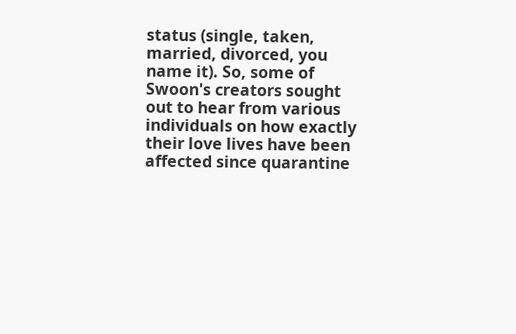status (single, taken, married, divorced, you name it). So, some of Swoon's creators sought out to hear from various individuals on how exactly their love lives have been affected since quarantine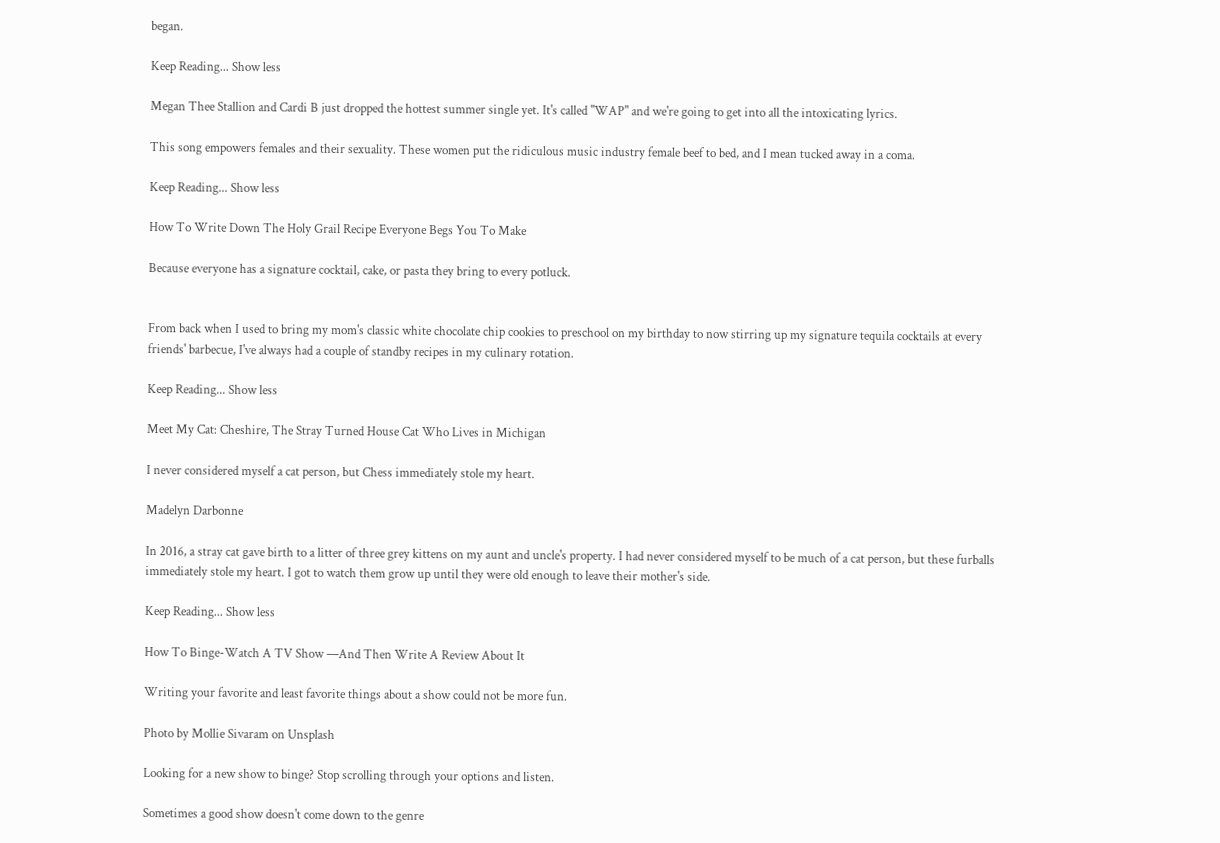began.

Keep Reading... Show less

Megan Thee Stallion and Cardi B just dropped the hottest summer single yet. It's called "WAP" and we're going to get into all the intoxicating lyrics.

This song empowers females and their sexuality. These women put the ridiculous music industry female beef to bed, and I mean tucked away in a coma.

Keep Reading... Show less

How To Write Down The Holy Grail Recipe Everyone Begs You To Make

Because everyone has a signature cocktail, cake, or pasta they bring to every potluck.


From back when I used to bring my mom's classic white chocolate chip cookies to preschool on my birthday to now stirring up my signature tequila cocktails at every friends' barbecue, I've always had a couple of standby recipes in my culinary rotation.

Keep Reading... Show less

Meet My Cat: Cheshire, The Stray Turned House Cat Who Lives in Michigan

I never considered myself a cat person, but Chess immediately stole my heart.

Madelyn Darbonne

In 2016, a stray cat gave birth to a litter of three grey kittens on my aunt and uncle's property. I had never considered myself to be much of a cat person, but these furballs immediately stole my heart. I got to watch them grow up until they were old enough to leave their mother's side.

Keep Reading... Show less

How To Binge-Watch A TV Show —And Then Write A Review About It

Writing your favorite and least favorite things about a show could not be more fun.

Photo by Mollie Sivaram on Unsplash

Looking for a new show to binge? Stop scrolling through your options and listen.

Sometimes a good show doesn't come down to the genre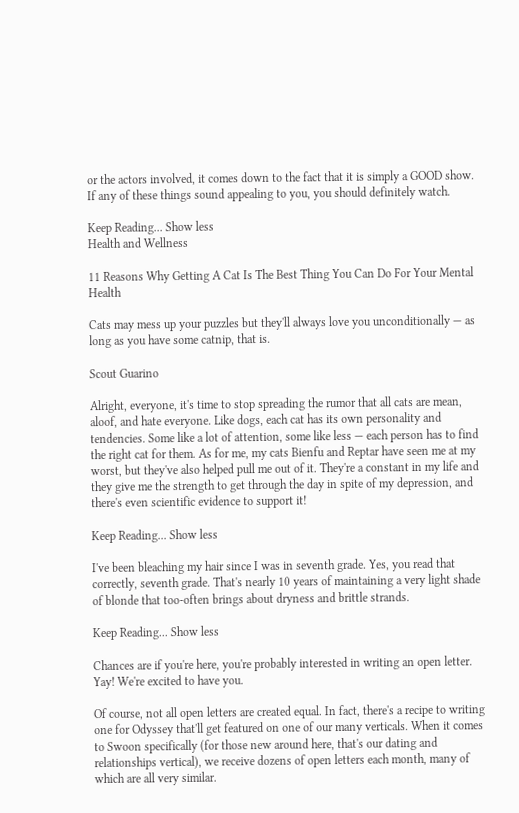or the actors involved, it comes down to the fact that it is simply a GOOD show. If any of these things sound appealing to you, you should definitely watch.

Keep Reading... Show less
Health and Wellness

11 Reasons Why Getting A Cat Is The Best Thing You Can Do For Your Mental Health

Cats may mess up your puzzles but they'll always love you unconditionally — as long as you have some catnip, that is.

Scout Guarino

Alright, everyone, it's time to stop spreading the rumor that all cats are mean, aloof, and hate everyone. Like dogs, each cat has its own personality and tendencies. Some like a lot of attention, some like less — each person has to find the right cat for them. As for me, my cats Bienfu and Reptar have seen me at my worst, but they've also helped pull me out of it. They're a constant in my life and they give me the strength to get through the day in spite of my depression, and there's even scientific evidence to support it!

Keep Reading... Show less

I've been bleaching my hair since I was in seventh grade. Yes, you read that correctly, seventh grade. That's nearly 10 years of maintaining a very light shade of blonde that too-often brings about dryness and brittle strands.

Keep Reading... Show less

Chances are if you're here, you're probably interested in writing an open letter. Yay! We're excited to have you.

Of course, not all open letters are created equal. In fact, there's a recipe to writing one for Odyssey that'll get featured on one of our many verticals. When it comes to Swoon specifically (for those new around here, that's our dating and relationships vertical), we receive dozens of open letters each month, many of which are all very similar.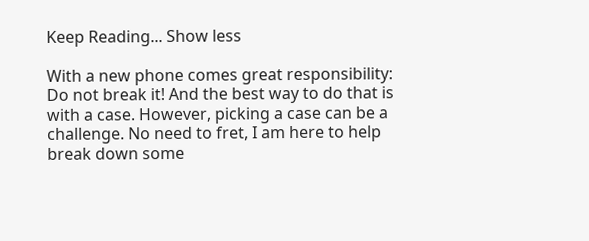Keep Reading... Show less

With a new phone comes great responsibility: Do not break it! And the best way to do that is with a case. However, picking a case can be a challenge. No need to fret, I am here to help break down some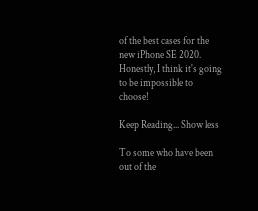of the best cases for the new iPhone SE 2020. Honestly, I think it's going to be impossible to choose!

Keep Reading... Show less

To some who have been out of the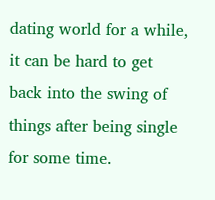dating world for a while, it can be hard to get back into the swing of things after being single for some time.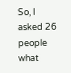So, I asked 26 people what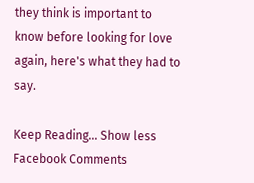they think is important to know before looking for love again, here's what they had to say.

Keep Reading... Show less
Facebook Comments